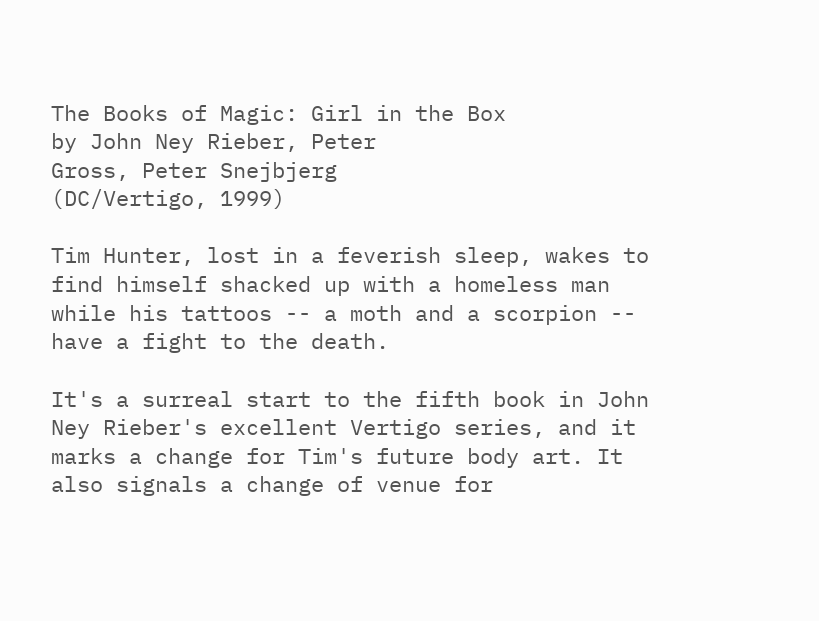The Books of Magic: Girl in the Box
by John Ney Rieber, Peter
Gross, Peter Snejbjerg
(DC/Vertigo, 1999)

Tim Hunter, lost in a feverish sleep, wakes to find himself shacked up with a homeless man while his tattoos -- a moth and a scorpion -- have a fight to the death.

It's a surreal start to the fifth book in John Ney Rieber's excellent Vertigo series, and it marks a change for Tim's future body art. It also signals a change of venue for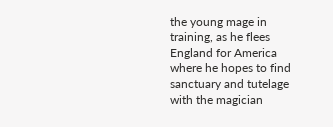the young mage in training, as he flees England for America where he hopes to find sanctuary and tutelage with the magician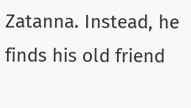Zatanna. Instead, he finds his old friend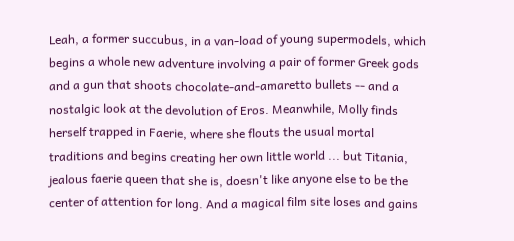Leah, a former succubus, in a van-load of young supermodels, which begins a whole new adventure involving a pair of former Greek gods and a gun that shoots chocolate-and-amaretto bullets -- and a nostalgic look at the devolution of Eros. Meanwhile, Molly finds herself trapped in Faerie, where she flouts the usual mortal traditions and begins creating her own little world ... but Titania, jealous faerie queen that she is, doesn't like anyone else to be the center of attention for long. And a magical film site loses and gains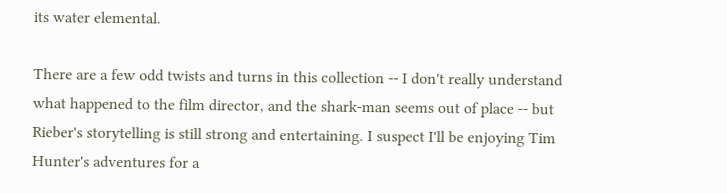its water elemental.

There are a few odd twists and turns in this collection -- I don't really understand what happened to the film director, and the shark-man seems out of place -- but Rieber's storytelling is still strong and entertaining. I suspect I'll be enjoying Tim Hunter's adventures for a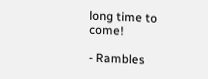long time to come!

- Rambles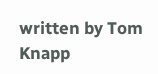written by Tom Knapp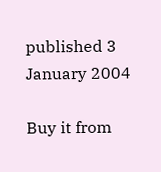published 3 January 2004

Buy it from